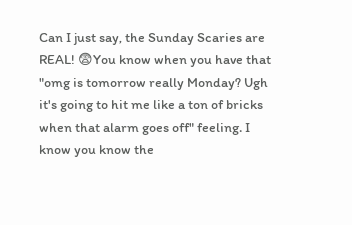Can I just say, the Sunday Scaries are REAL! 😨You know when you have that "omg is tomorrow really Monday? Ugh it's going to hit me like a ton of bricks when that alarm goes off" feeling. I know you know the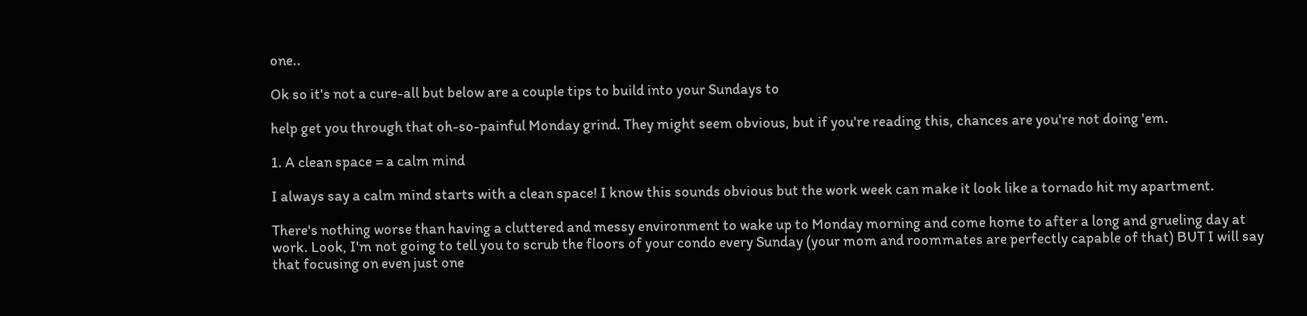one..

Ok so it's not a cure-all but below are a couple tips to build into your Sundays to

help get you through that oh-so-painful Monday grind. They might seem obvious, but if you're reading this, chances are you're not doing 'em.

1. A clean space = a calm mind

I always say a calm mind starts with a clean space! I know this sounds obvious but the work week can make it look like a tornado hit my apartment.

There's nothing worse than having a cluttered and messy environment to wake up to Monday morning and come home to after a long and grueling day at work. Look, I'm not going to tell you to scrub the floors of your condo every Sunday (your mom and roommates are perfectly capable of that) BUT I will say that focusing on even just one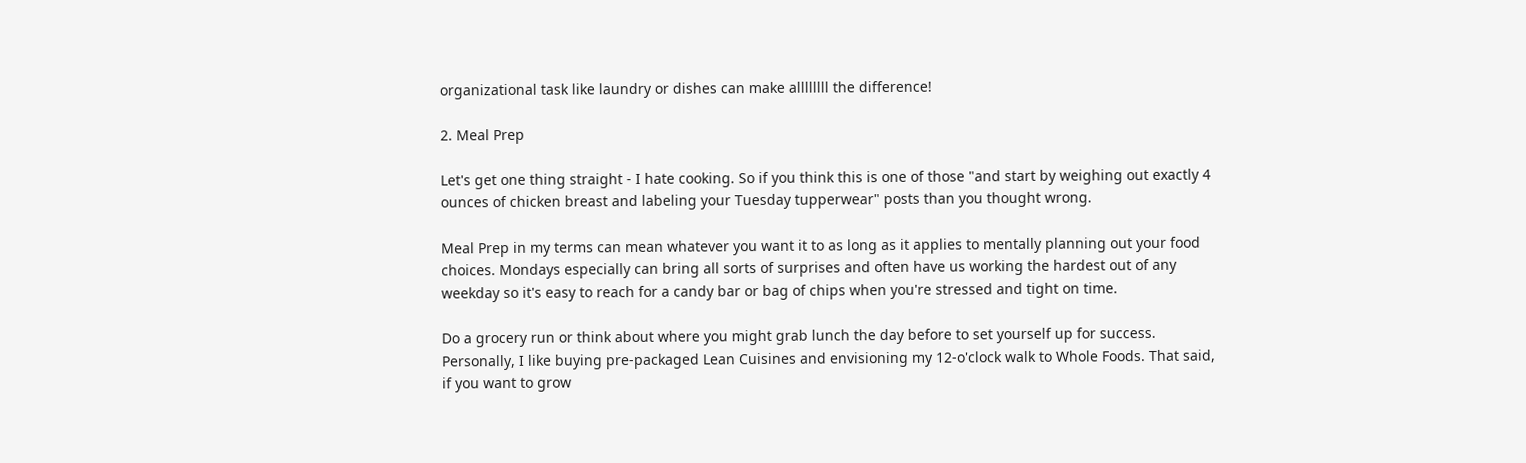organizational task like laundry or dishes can make allllllll the difference!

2. Meal Prep

Let's get one thing straight - I hate cooking. So if you think this is one of those "and start by weighing out exactly 4 ounces of chicken breast and labeling your Tuesday tupperwear" posts than you thought wrong.

Meal Prep in my terms can mean whatever you want it to as long as it applies to mentally planning out your food choices. Mondays especially can bring all sorts of surprises and often have us working the hardest out of any weekday so it's easy to reach for a candy bar or bag of chips when you're stressed and tight on time.

Do a grocery run or think about where you might grab lunch the day before to set yourself up for success. Personally, I like buying pre-packaged Lean Cuisines and envisioning my 12-o'clock walk to Whole Foods. That said, if you want to grow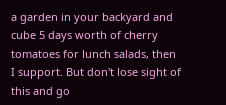a garden in your backyard and cube 5 days worth of cherry tomatoes for lunch salads, then I support. But don't lose sight of this and go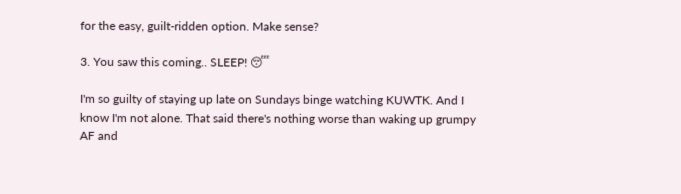for the easy, guilt-ridden option. Make sense?

3. You saw this coming.. SLEEP! 😴

I'm so guilty of staying up late on Sundays binge watching KUWTK. And I know I'm not alone. That said there's nothing worse than waking up grumpy AF and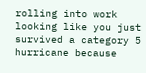rolling into work looking like you just survived a category 5 hurricane because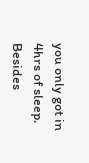you only got in 4hrs of sleep. Besides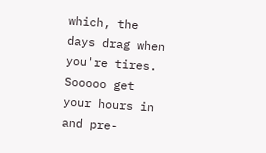which, the days drag when you're tires. Sooooo get your hours in and pre-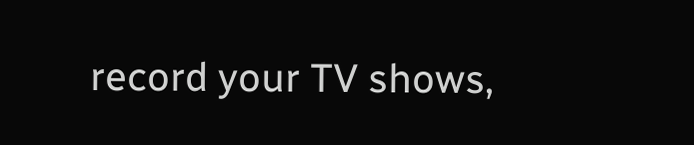record your TV shows,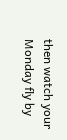then watch your Monday fly by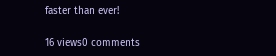faster than ever!

16 views0 comments